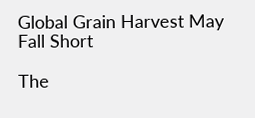Global Grain Harvest May Fall Short

The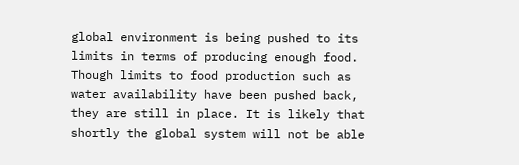global environment is being pushed to its limits in terms of producing enough food. Though limits to food production such as water availability have been pushed back, they are still in place. It is likely that shortly the global system will not be able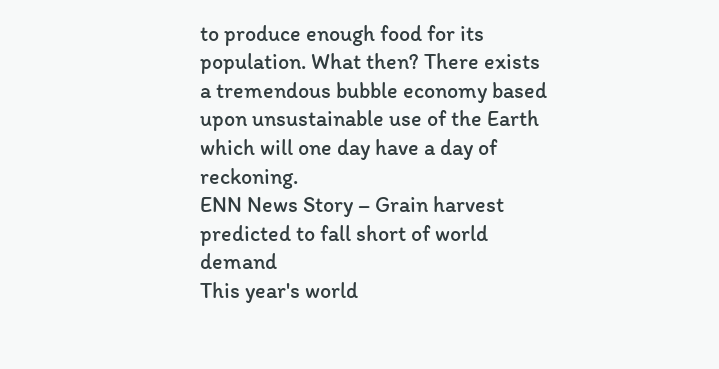to produce enough food for its population. What then? There exists a tremendous bubble economy based upon unsustainable use of the Earth which will one day have a day of reckoning.
ENN News Story – Grain harvest predicted to fall short of world demand
This year's world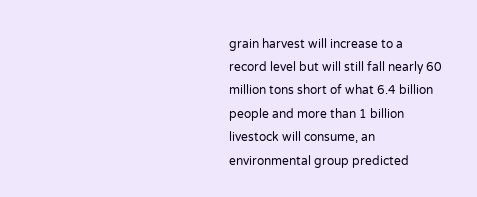grain harvest will increase to a record level but will still fall nearly 60 million tons short of what 6.4 billion people and more than 1 billion livestock will consume, an environmental group predicted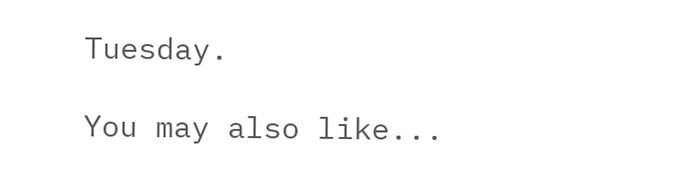Tuesday.

You may also like...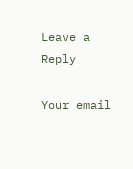Leave a Reply

Your email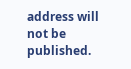address will not be published.